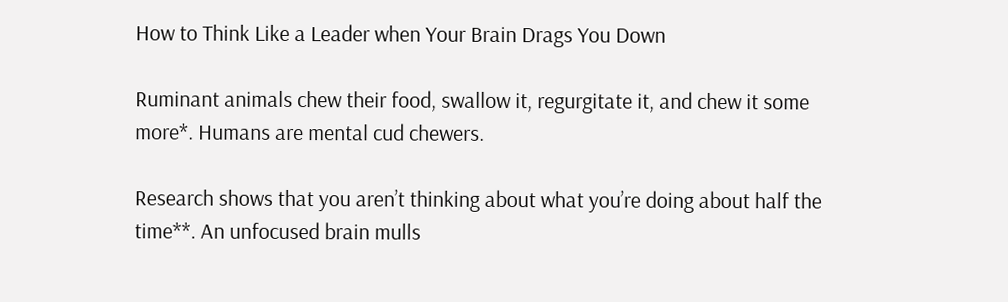How to Think Like a Leader when Your Brain Drags You Down

Ruminant animals chew their food, swallow it, regurgitate it, and chew it some more*. Humans are mental cud chewers.

Research shows that you aren’t thinking about what you’re doing about half the time**. An unfocused brain mulls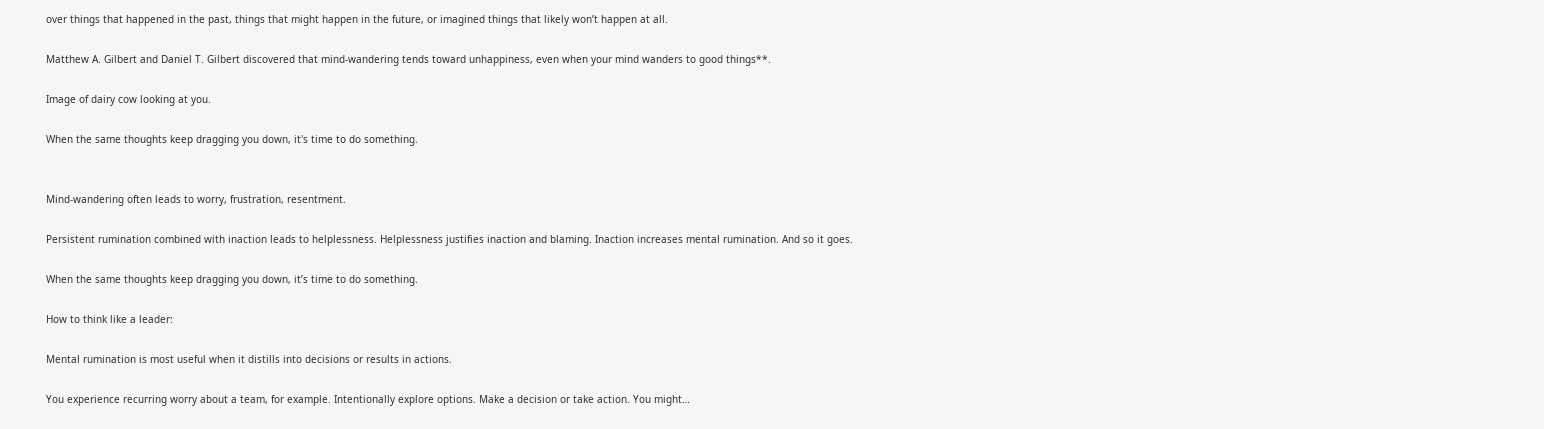over things that happened in the past, things that might happen in the future, or imagined things that likely won’t happen at all.

Matthew A. Gilbert and Daniel T. Gilbert discovered that mind-wandering tends toward unhappiness, even when your mind wanders to good things**.

Image of dairy cow looking at you.

When the same thoughts keep dragging you down, it's time to do something.


Mind-wandering often leads to worry, frustration, resentment.

Persistent rumination combined with inaction leads to helplessness. Helplessness justifies inaction and blaming. Inaction increases mental rumination. And so it goes.

When the same thoughts keep dragging you down, it’s time to do something.

How to think like a leader:

Mental rumination is most useful when it distills into decisions or results in actions.

You experience recurring worry about a team, for example. Intentionally explore options. Make a decision or take action. You might…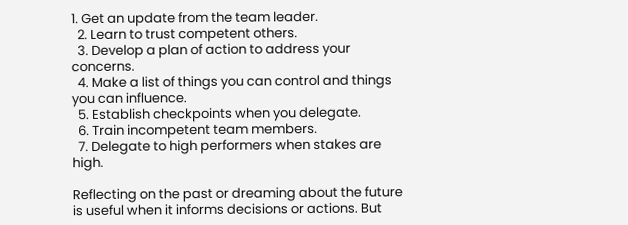1. Get an update from the team leader.
  2. Learn to trust competent others.
  3. Develop a plan of action to address your concerns.
  4. Make a list of things you can control and things you can influence.
  5. Establish checkpoints when you delegate.
  6. Train incompetent team members.
  7. Delegate to high performers when stakes are high.

Reflecting on the past or dreaming about the future is useful when it informs decisions or actions. But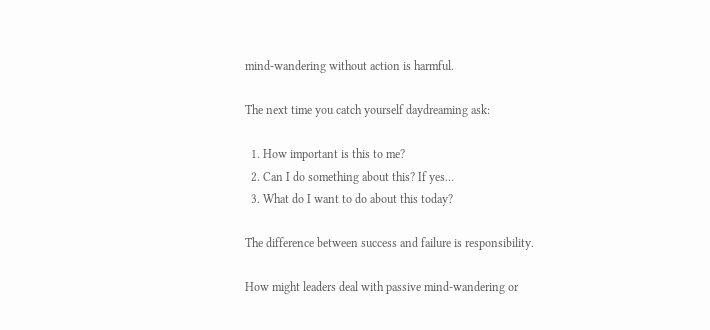mind-wandering without action is harmful.

The next time you catch yourself daydreaming ask:

  1. How important is this to me?
  2. Can I do something about this? If yes…
  3. What do I want to do about this today?

The difference between success and failure is responsibility.

How might leaders deal with passive mind-wandering or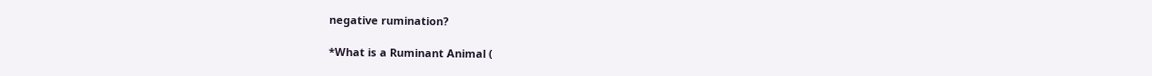negative rumination?

*What is a Ruminant Animal (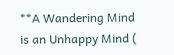**A Wandering Mind is an Unhappy Mind (